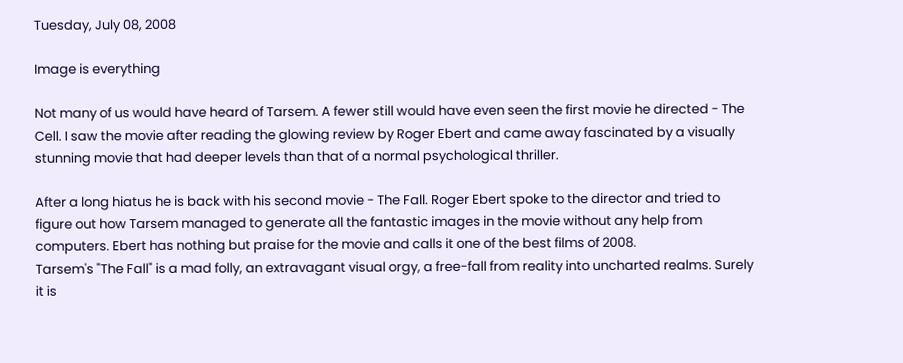Tuesday, July 08, 2008

Image is everything

Not many of us would have heard of Tarsem. A fewer still would have even seen the first movie he directed - The Cell. I saw the movie after reading the glowing review by Roger Ebert and came away fascinated by a visually stunning movie that had deeper levels than that of a normal psychological thriller.

After a long hiatus he is back with his second movie - The Fall. Roger Ebert spoke to the director and tried to figure out how Tarsem managed to generate all the fantastic images in the movie without any help from computers. Ebert has nothing but praise for the movie and calls it one of the best films of 2008.
Tarsem's "The Fall" is a mad folly, an extravagant visual orgy, a free-fall from reality into uncharted realms. Surely it is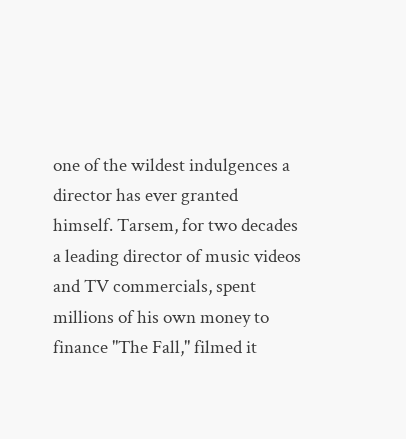one of the wildest indulgences a director has ever granted himself. Tarsem, for two decades a leading director of music videos and TV commercials, spent millions of his own money to finance "The Fall," filmed it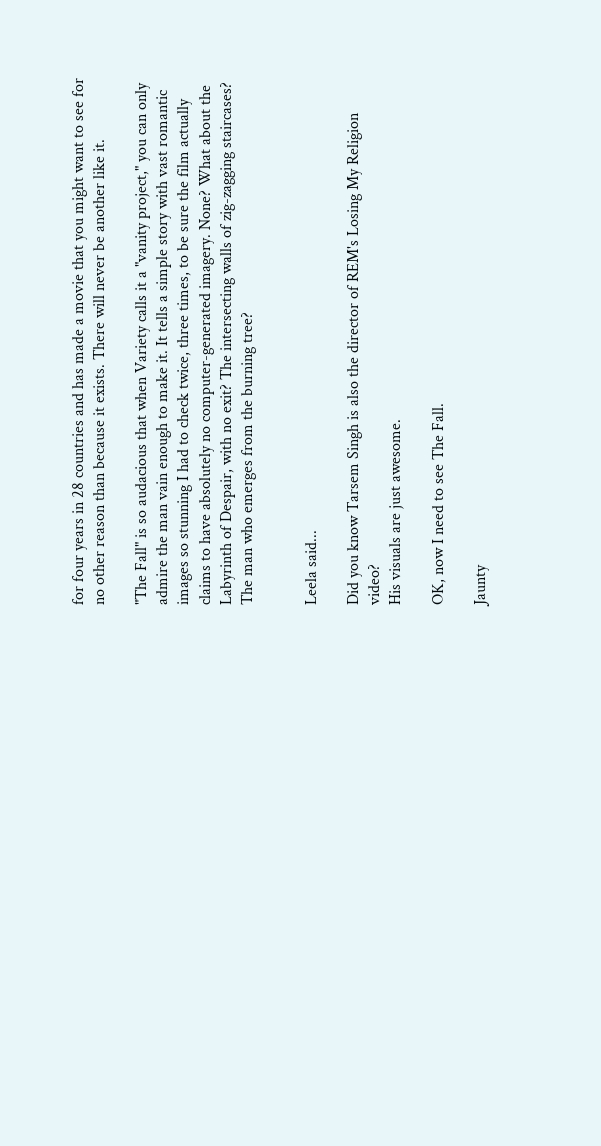for four years in 28 countries and has made a movie that you might want to see for no other reason than because it exists. There will never be another like it.

"The Fall" is so audacious that when Variety calls it a "vanity project," you can only admire the man vain enough to make it. It tells a simple story with vast romantic images so stunning I had to check twice, three times, to be sure the film actually claims to have absolutely no computer-generated imagery. None? What about the Labyrinth of Despair, with no exit? The intersecting walls of zig-zagging staircases? The man who emerges from the burning tree?


Leela said...

Did you know Tarsem Singh is also the director of REM's Losing My Religion video?
His visuals are just awesome.

OK, now I need to see The Fall.

Jaunty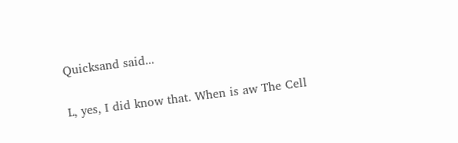Quicksand said...

L, yes, I did know that. When is aw The Cell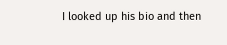I looked up his bio and then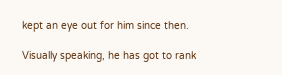kept an eye out for him since then.

Visually speaking, he has got to rank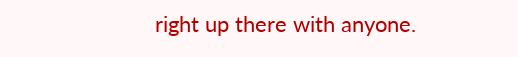right up there with anyone.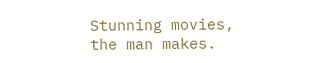Stunning movies, the man makes.